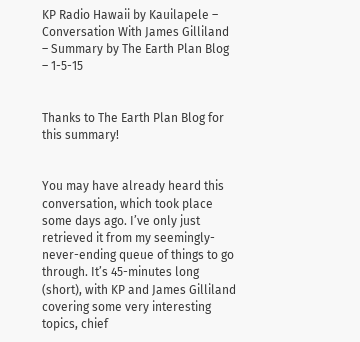KP Radio Hawaii by Kauilapele – Conversation With James Gilliland – Summary by The Earth Plan Blog – 1-5-15


Thanks to The Earth Plan Blog for this summary!


You may have already heard this conversation, which took place some days ago. I’ve only just retrieved it from my seemingly-never-ending queue of things to go through. It’s 45-minutes long (short), with KP and James Gilliland covering some very interesting topics, chief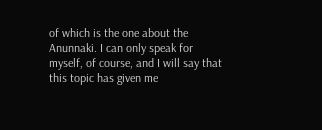of which is the one about the Anunnaki. I can only speak for myself, of course, and I will say that this topic has given me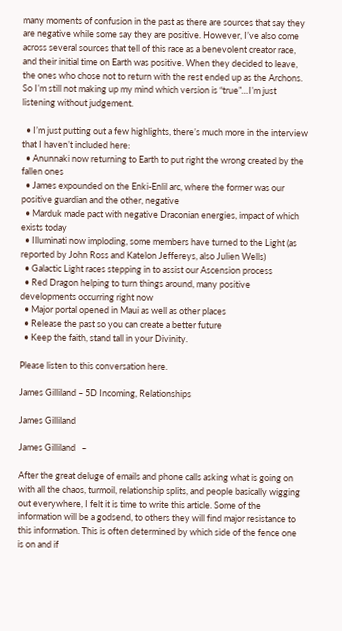many moments of confusion in the past as there are sources that say they are negative while some say they are positive. However, I’ve also come across several sources that tell of this race as a benevolent creator race, and their initial time on Earth was positive. When they decided to leave, the ones who chose not to return with the rest ended up as the Archons. So I’m still not making up my mind which version is “true”…I’m just listening without judgement.

  • I’m just putting out a few highlights, there’s much more in the interview that I haven’t included here:
  • Anunnaki now returning to Earth to put right the wrong created by the fallen ones
  • James expounded on the Enki-Enlil arc, where the former was our positive guardian and the other, negative
  • Marduk made pact with negative Draconian energies, impact of which exists today
  • Illuminati now imploding, some members have turned to the Light (as reported by John Ross and Katelon Jeffereys, also Julien Wells)
  • Galactic Light races stepping in to assist our Ascension process
  • Red Dragon helping to turn things around, many positive developments occurring right now
  • Major portal opened in Maui as well as other places
  • Release the past so you can create a better future
  • Keep the faith, stand tall in your Divinity.

Please listen to this conversation here.

James Gilliland – 5D Incoming, Relationships

James Gilliland

James Gilliland   –

After the great deluge of emails and phone calls asking what is going on with all the chaos, turmoil, relationship splits, and people basically wigging out everywhere, I felt it is time to write this article. Some of the information will be a godsend, to others they will find major resistance to this information. This is often determined by which side of the fence one is on and if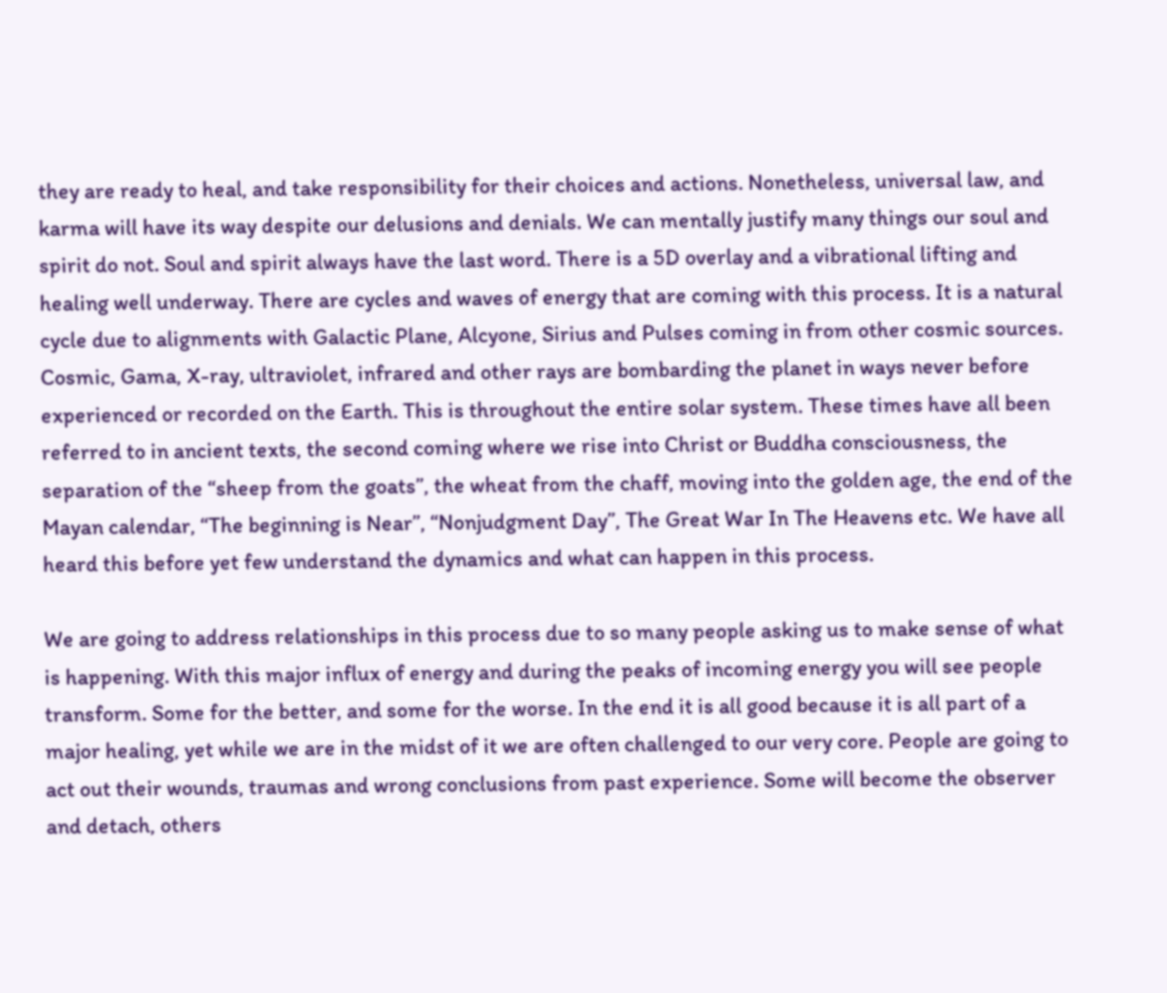they are ready to heal, and take responsibility for their choices and actions. Nonetheless, universal law, and karma will have its way despite our delusions and denials. We can mentally justify many things our soul and spirit do not. Soul and spirit always have the last word. There is a 5D overlay and a vibrational lifting and healing well underway. There are cycles and waves of energy that are coming with this process. It is a natural cycle due to alignments with Galactic Plane, Alcyone, Sirius and Pulses coming in from other cosmic sources. Cosmic, Gama, X-ray, ultraviolet, infrared and other rays are bombarding the planet in ways never before experienced or recorded on the Earth. This is throughout the entire solar system. These times have all been referred to in ancient texts, the second coming where we rise into Christ or Buddha consciousness, the separation of the “sheep from the goats”, the wheat from the chaff, moving into the golden age, the end of the Mayan calendar, “The beginning is Near”, “Nonjudgment Day”, The Great War In The Heavens etc. We have all heard this before yet few understand the dynamics and what can happen in this process.

We are going to address relationships in this process due to so many people asking us to make sense of what is happening. With this major influx of energy and during the peaks of incoming energy you will see people transform. Some for the better, and some for the worse. In the end it is all good because it is all part of a major healing, yet while we are in the midst of it we are often challenged to our very core. People are going to act out their wounds, traumas and wrong conclusions from past experience. Some will become the observer and detach, others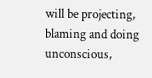will be projecting, blaming and doing unconscious,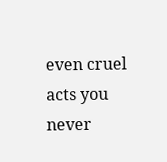even cruel acts you never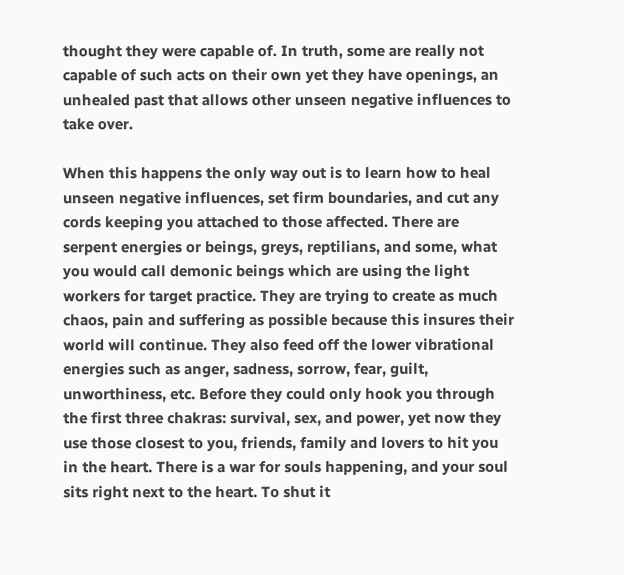thought they were capable of. In truth, some are really not capable of such acts on their own yet they have openings, an unhealed past that allows other unseen negative influences to take over.

When this happens the only way out is to learn how to heal unseen negative influences, set firm boundaries, and cut any cords keeping you attached to those affected. There are serpent energies or beings, greys, reptilians, and some, what you would call demonic beings which are using the light workers for target practice. They are trying to create as much chaos, pain and suffering as possible because this insures their world will continue. They also feed off the lower vibrational energies such as anger, sadness, sorrow, fear, guilt, unworthiness, etc. Before they could only hook you through the first three chakras: survival, sex, and power, yet now they use those closest to you, friends, family and lovers to hit you in the heart. There is a war for souls happening, and your soul sits right next to the heart. To shut it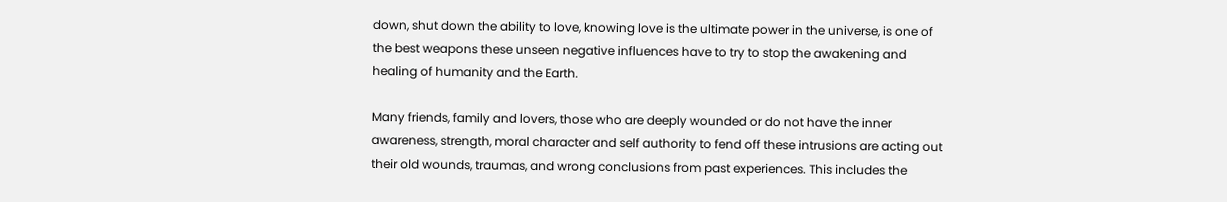down, shut down the ability to love, knowing love is the ultimate power in the universe, is one of the best weapons these unseen negative influences have to try to stop the awakening and healing of humanity and the Earth.

Many friends, family and lovers, those who are deeply wounded or do not have the inner awareness, strength, moral character and self authority to fend off these intrusions are acting out their old wounds, traumas, and wrong conclusions from past experiences. This includes the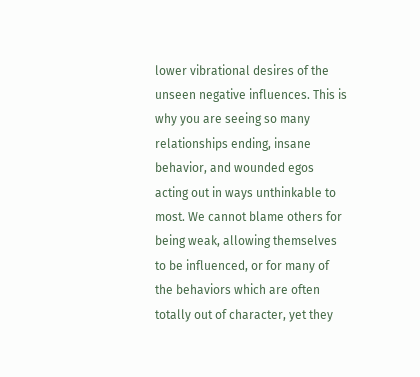lower vibrational desires of the unseen negative influences. This is why you are seeing so many relationships ending, insane behavior, and wounded egos acting out in ways unthinkable to most. We cannot blame others for being weak, allowing themselves to be influenced, or for many of the behaviors which are often totally out of character, yet they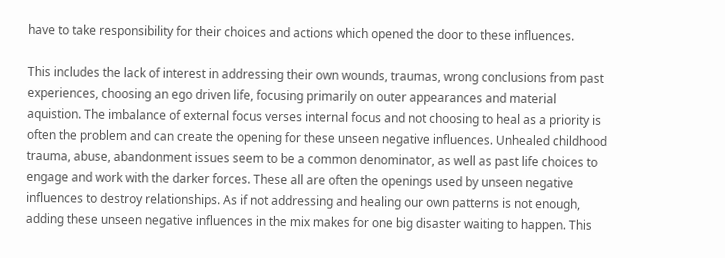have to take responsibility for their choices and actions which opened the door to these influences.

This includes the lack of interest in addressing their own wounds, traumas, wrong conclusions from past experiences, choosing an ego driven life, focusing primarily on outer appearances and material aquistion. The imbalance of external focus verses internal focus and not choosing to heal as a priority is often the problem and can create the opening for these unseen negative influences. Unhealed childhood trauma, abuse, abandonment issues seem to be a common denominator, as well as past life choices to engage and work with the darker forces. These all are often the openings used by unseen negative influences to destroy relationships. As if not addressing and healing our own patterns is not enough, adding these unseen negative influences in the mix makes for one big disaster waiting to happen. This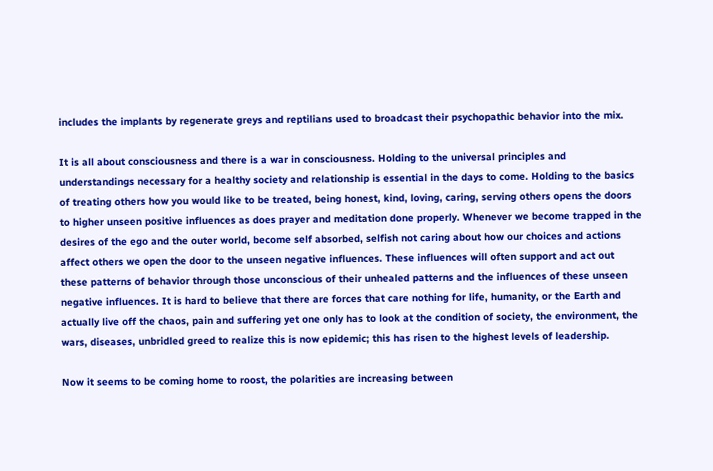includes the implants by regenerate greys and reptilians used to broadcast their psychopathic behavior into the mix.

It is all about consciousness and there is a war in consciousness. Holding to the universal principles and understandings necessary for a healthy society and relationship is essential in the days to come. Holding to the basics of treating others how you would like to be treated, being honest, kind, loving, caring, serving others opens the doors to higher unseen positive influences as does prayer and meditation done properly. Whenever we become trapped in the desires of the ego and the outer world, become self absorbed, selfish not caring about how our choices and actions affect others we open the door to the unseen negative influences. These influences will often support and act out these patterns of behavior through those unconscious of their unhealed patterns and the influences of these unseen negative influences. It is hard to believe that there are forces that care nothing for life, humanity, or the Earth and actually live off the chaos, pain and suffering yet one only has to look at the condition of society, the environment, the wars, diseases, unbridled greed to realize this is now epidemic; this has risen to the highest levels of leadership.

Now it seems to be coming home to roost, the polarities are increasing between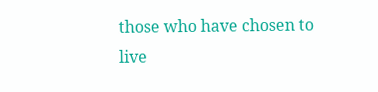those who have chosen to live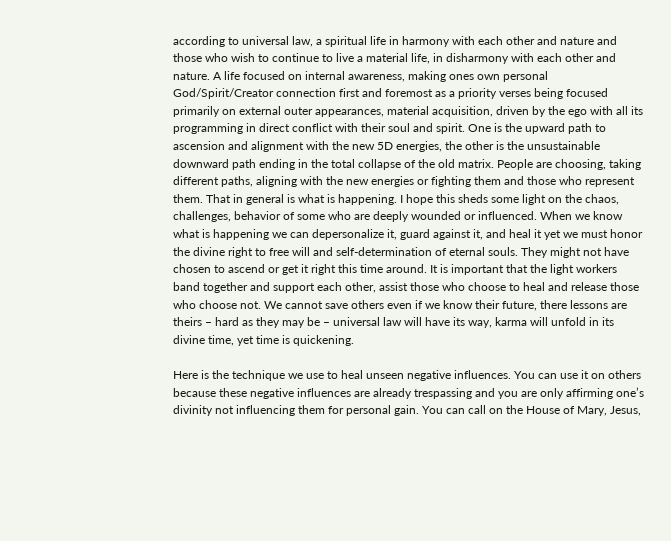according to universal law, a spiritual life in harmony with each other and nature and those who wish to continue to live a material life, in disharmony with each other and nature. A life focused on internal awareness, making ones own personal God/Spirit/Creator connection first and foremost as a priority verses being focused primarily on external outer appearances, material acquisition, driven by the ego with all its programming in direct conflict with their soul and spirit. One is the upward path to ascension and alignment with the new 5D energies, the other is the unsustainable downward path ending in the total collapse of the old matrix. People are choosing, taking different paths, aligning with the new energies or fighting them and those who represent them. That in general is what is happening. I hope this sheds some light on the chaos, challenges, behavior of some who are deeply wounded or influenced. When we know what is happening we can depersonalize it, guard against it, and heal it yet we must honor the divine right to free will and self-determination of eternal souls. They might not have chosen to ascend or get it right this time around. It is important that the light workers band together and support each other, assist those who choose to heal and release those who choose not. We cannot save others even if we know their future, there lessons are theirs – hard as they may be – universal law will have its way, karma will unfold in its divine time, yet time is quickening.

Here is the technique we use to heal unseen negative influences. You can use it on others because these negative influences are already trespassing and you are only affirming one’s divinity not influencing them for personal gain. You can call on the House of Mary, Jesus,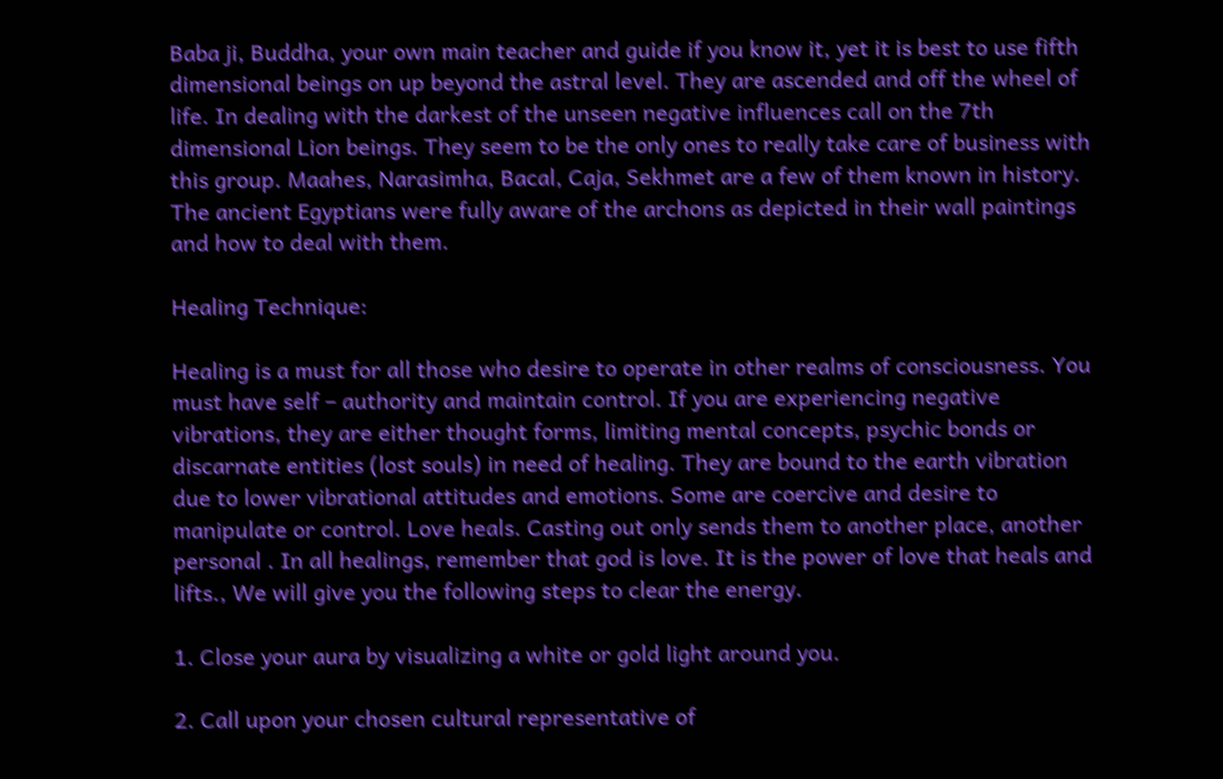Baba ji, Buddha, your own main teacher and guide if you know it, yet it is best to use fifth dimensional beings on up beyond the astral level. They are ascended and off the wheel of life. In dealing with the darkest of the unseen negative influences call on the 7th dimensional Lion beings. They seem to be the only ones to really take care of business with this group. Maahes, Narasimha, Bacal, Caja, Sekhmet are a few of them known in history. The ancient Egyptians were fully aware of the archons as depicted in their wall paintings and how to deal with them.

Healing Technique:

Healing is a must for all those who desire to operate in other realms of consciousness. You must have self – authority and maintain control. If you are experiencing negative vibrations, they are either thought forms, limiting mental concepts, psychic bonds or discarnate entities (lost souls) in need of healing. They are bound to the earth vibration due to lower vibrational attitudes and emotions. Some are coercive and desire to manipulate or control. Love heals. Casting out only sends them to another place, another personal . In all healings, remember that god is love. It is the power of love that heals and lifts., We will give you the following steps to clear the energy.

1. Close your aura by visualizing a white or gold light around you.

2. Call upon your chosen cultural representative of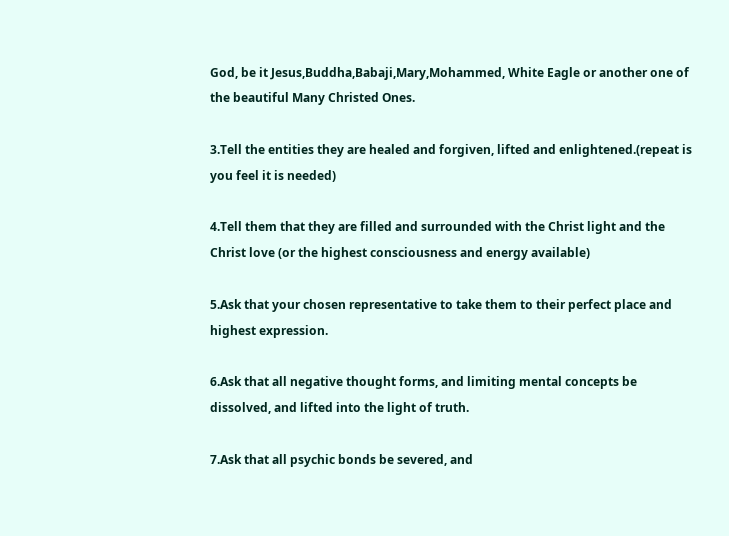God, be it Jesus,Buddha,Babaji,Mary,Mohammed, White Eagle or another one of the beautiful Many Christed Ones.

3.Tell the entities they are healed and forgiven, lifted and enlightened.(repeat is you feel it is needed)

4.Tell them that they are filled and surrounded with the Christ light and the Christ love (or the highest consciousness and energy available)

5.Ask that your chosen representative to take them to their perfect place and highest expression.

6.Ask that all negative thought forms, and limiting mental concepts be dissolved, and lifted into the light of truth.

7.Ask that all psychic bonds be severed, and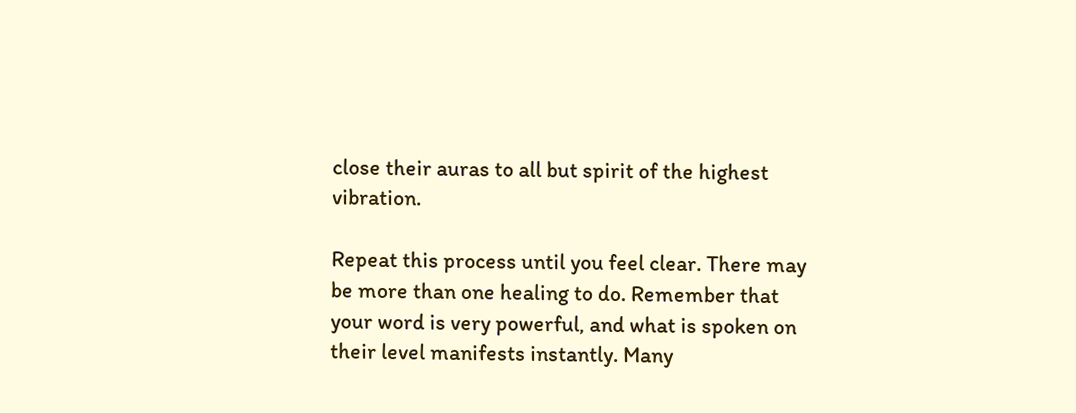close their auras to all but spirit of the highest vibration.

Repeat this process until you feel clear. There may be more than one healing to do. Remember that your word is very powerful, and what is spoken on their level manifests instantly. Many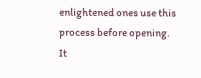enlightened ones use this process before opening. It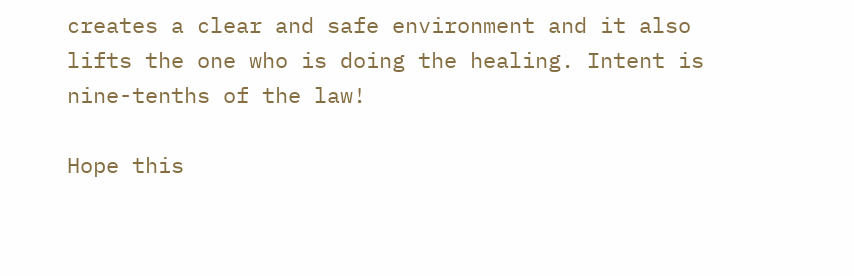creates a clear and safe environment and it also lifts the one who is doing the healing. Intent is nine-tenths of the law!

Hope this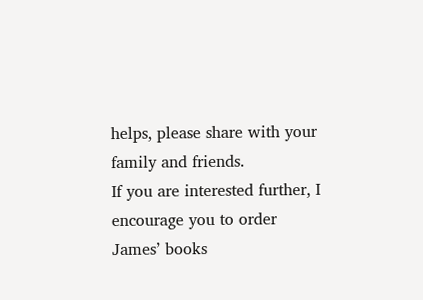helps, please share with your family and friends.
If you are interested further, I encourage you to order James’ books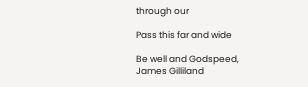through our

Pass this far and wide

Be well and Godspeed,
James Gilliland